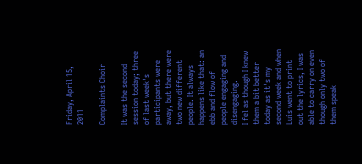Friday, April 15, 2011

Complaints Choir

It was the second session today; three of last week's participants were away, but there were two new different people. It always happens like that: an ebb and flow of people engaging and disengaging.
I fel as though I knew them a bit better today as it's my second week and when Luis went to print out the lyrics, I was able to carry on even though only two of them speak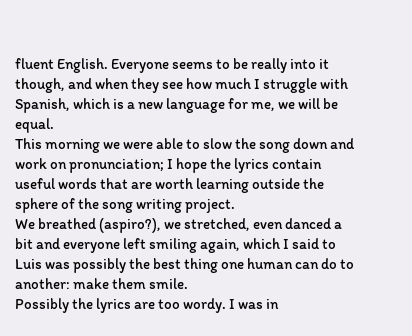fluent English. Everyone seems to be really into it though, and when they see how much I struggle with Spanish, which is a new language for me, we will be equal.
This morning we were able to slow the song down and work on pronunciation; I hope the lyrics contain useful words that are worth learning outside the sphere of the song writing project.
We breathed (aspiro?), we stretched, even danced a bit and everyone left smiling again, which I said to Luis was possibly the best thing one human can do to another: make them smile.
Possibly the lyrics are too wordy. I was in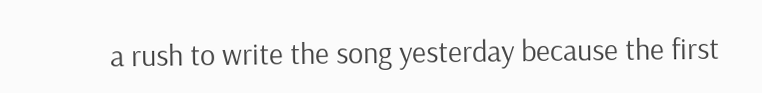a rush to write the song yesterday because the first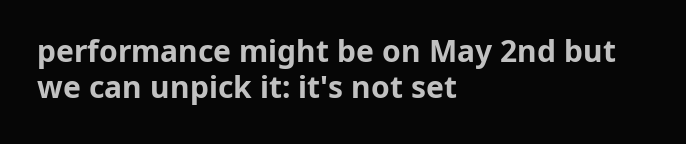performance might be on May 2nd but we can unpick it: it's not set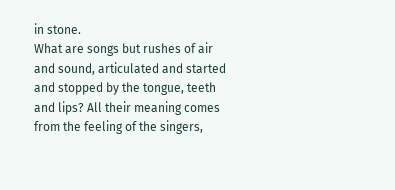in stone.
What are songs but rushes of air and sound, articulated and started and stopped by the tongue, teeth and lips? All their meaning comes from the feeling of the singers,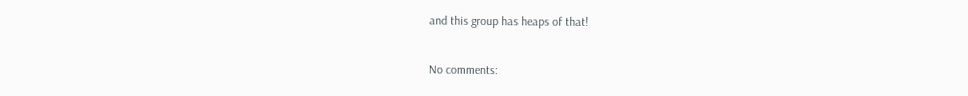and this group has heaps of that!

No comments: